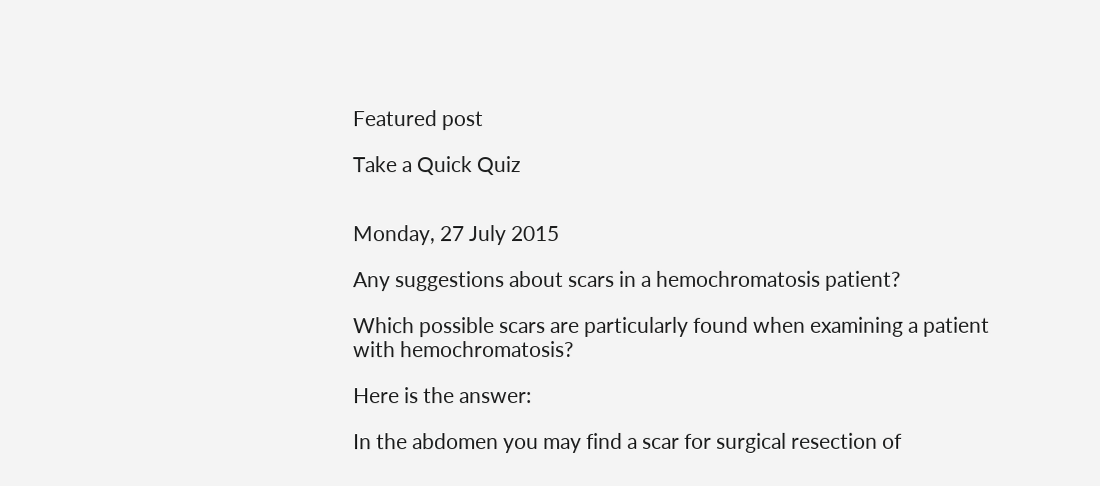Featured post

Take a Quick Quiz


Monday, 27 July 2015

Any suggestions about scars in a hemochromatosis patient?

Which possible scars are particularly found when examining a patient with hemochromatosis?

Here is the answer:

In the abdomen you may find a scar for surgical resection of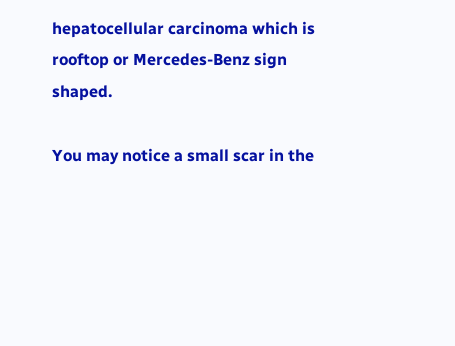hepatocellular carcinoma which is rooftop or Mercedes-Benz sign shaped.

You may notice a small scar in the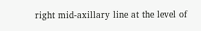right mid-axillary line at the level of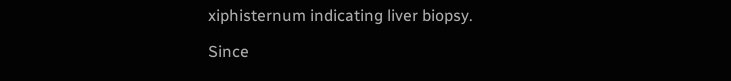xiphisternum indicating liver biopsy.

Since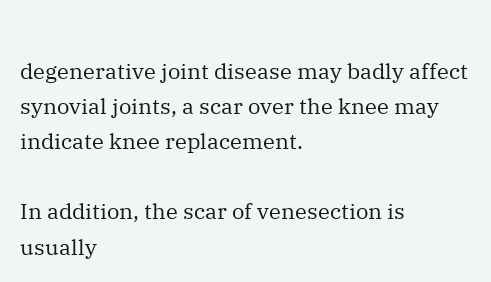degenerative joint disease may badly affect synovial joints, a scar over the knee may indicate knee replacement.

In addition, the scar of venesection is usually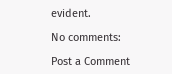evident.

No comments:

Post a Comment